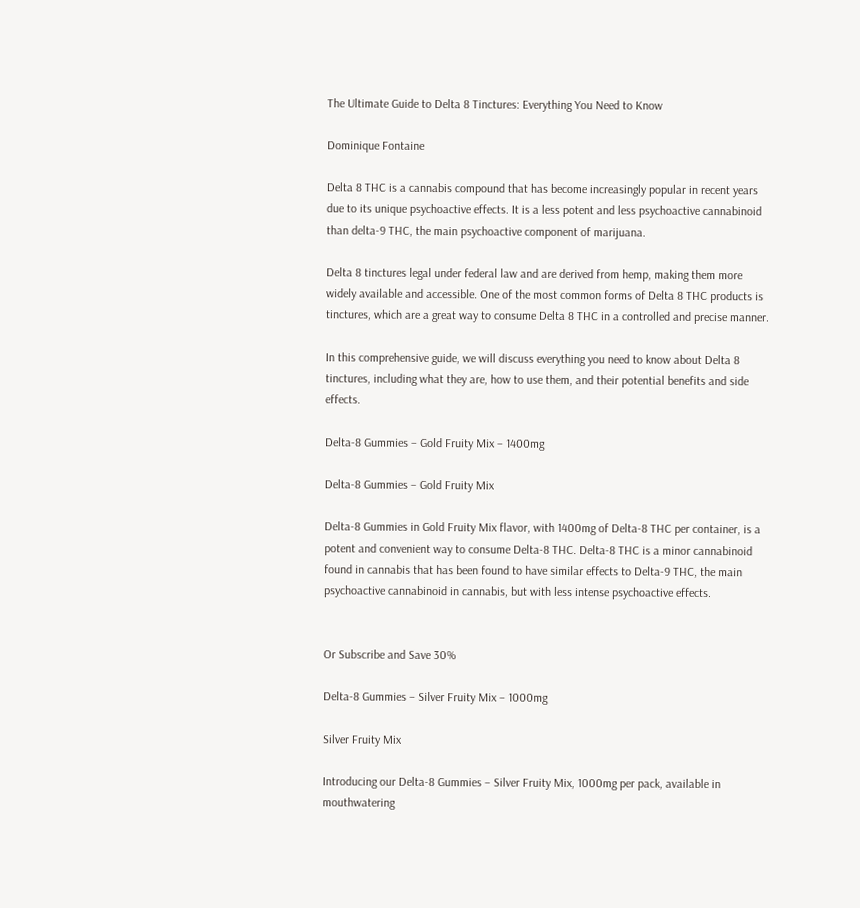The Ultimate Guide to Delta 8 Tinctures: Everything You Need to Know

Dominique Fontaine

Delta 8 THC is a cannabis compound that has become increasingly popular in recent years due to its unique psychoactive effects. It is a less potent and less psychoactive cannabinoid than delta-9 THC, the main psychoactive component of marijuana.

Delta 8 tinctures legal under federal law and are derived from hemp, making them more widely available and accessible. One of the most common forms of Delta 8 THC products is tinctures, which are a great way to consume Delta 8 THC in a controlled and precise manner.

In this comprehensive guide, we will discuss everything you need to know about Delta 8 tinctures, including what they are, how to use them, and their potential benefits and side effects.

Delta-8 Gummies – Gold Fruity Mix – 1400mg

Delta-8 Gummies – Gold Fruity Mix

Delta-8 Gummies in Gold Fruity Mix flavor, with 1400mg of Delta-8 THC per container, is a potent and convenient way to consume Delta-8 THC. Delta-8 THC is a minor cannabinoid found in cannabis that has been found to have similar effects to Delta-9 THC, the main psychoactive cannabinoid in cannabis, but with less intense psychoactive effects.


Or Subscribe and Save 30%

Delta-8 Gummies – Silver Fruity Mix – 1000mg

Silver Fruity Mix

Introducing our Delta-8 Gummies – Silver Fruity Mix, 1000mg per pack, available in mouthwatering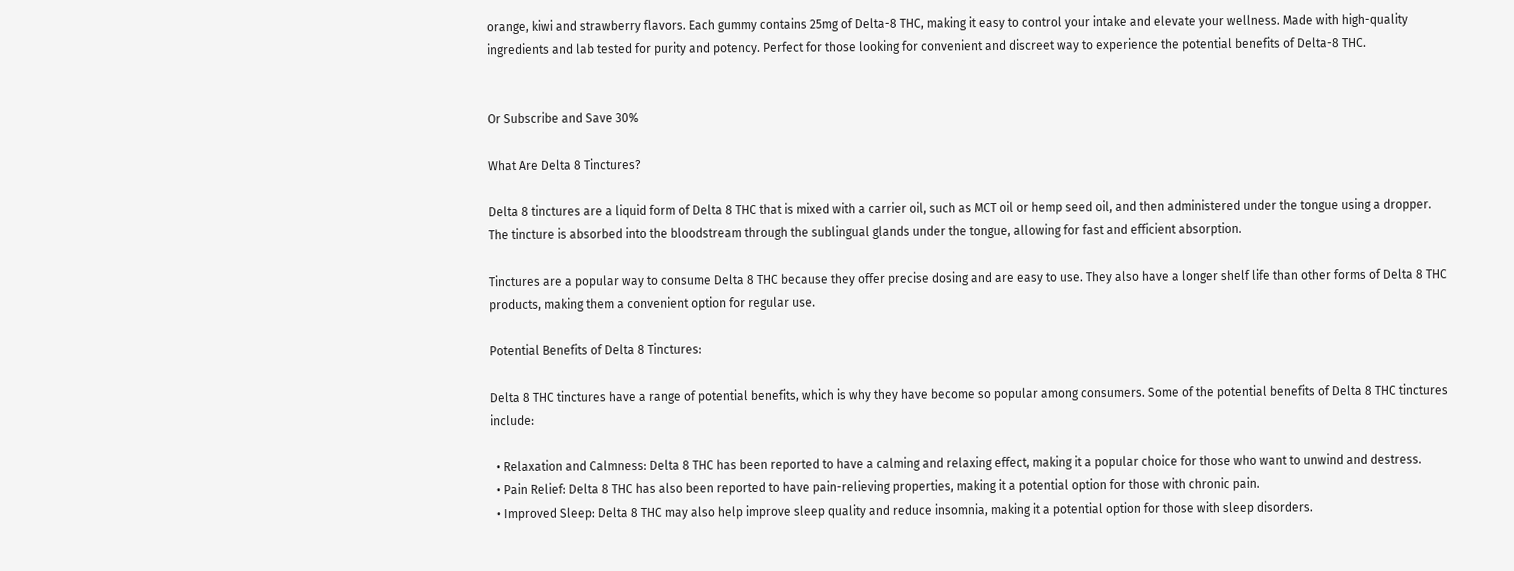orange, kiwi and strawberry flavors. Each gummy contains 25mg of Delta-8 THC, making it easy to control your intake and elevate your wellness. Made with high-quality ingredients and lab tested for purity and potency. Perfect for those looking for convenient and discreet way to experience the potential benefits of Delta-8 THC.


Or Subscribe and Save 30%

What Are Delta 8 Tinctures?

Delta 8 tinctures are a liquid form of Delta 8 THC that is mixed with a carrier oil, such as MCT oil or hemp seed oil, and then administered under the tongue using a dropper. The tincture is absorbed into the bloodstream through the sublingual glands under the tongue, allowing for fast and efficient absorption.

Tinctures are a popular way to consume Delta 8 THC because they offer precise dosing and are easy to use. They also have a longer shelf life than other forms of Delta 8 THC products, making them a convenient option for regular use.

Potential Benefits of Delta 8 Tinctures:

Delta 8 THC tinctures have a range of potential benefits, which is why they have become so popular among consumers. Some of the potential benefits of Delta 8 THC tinctures include:

  • Relaxation and Calmness: Delta 8 THC has been reported to have a calming and relaxing effect, making it a popular choice for those who want to unwind and destress.
  • Pain Relief: Delta 8 THC has also been reported to have pain-relieving properties, making it a potential option for those with chronic pain.
  • Improved Sleep: Delta 8 THC may also help improve sleep quality and reduce insomnia, making it a potential option for those with sleep disorders.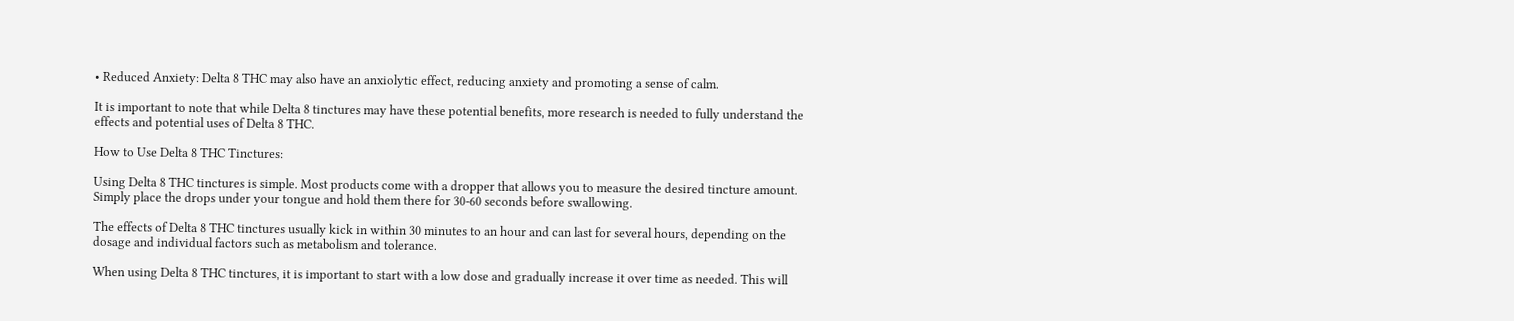• Reduced Anxiety: Delta 8 THC may also have an anxiolytic effect, reducing anxiety and promoting a sense of calm.

It is important to note that while Delta 8 tinctures may have these potential benefits, more research is needed to fully understand the effects and potential uses of Delta 8 THC.

How to Use Delta 8 THC Tinctures:

Using Delta 8 THC tinctures is simple. Most products come with a dropper that allows you to measure the desired tincture amount. Simply place the drops under your tongue and hold them there for 30-60 seconds before swallowing.

The effects of Delta 8 THC tinctures usually kick in within 30 minutes to an hour and can last for several hours, depending on the dosage and individual factors such as metabolism and tolerance.

When using Delta 8 THC tinctures, it is important to start with a low dose and gradually increase it over time as needed. This will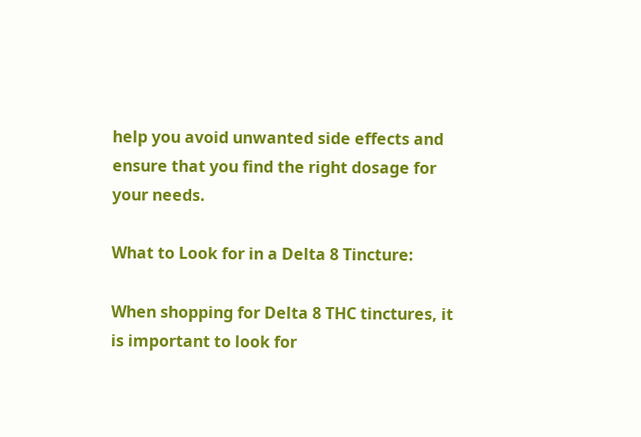help you avoid unwanted side effects and ensure that you find the right dosage for your needs.

What to Look for in a Delta 8 Tincture:

When shopping for Delta 8 THC tinctures, it is important to look for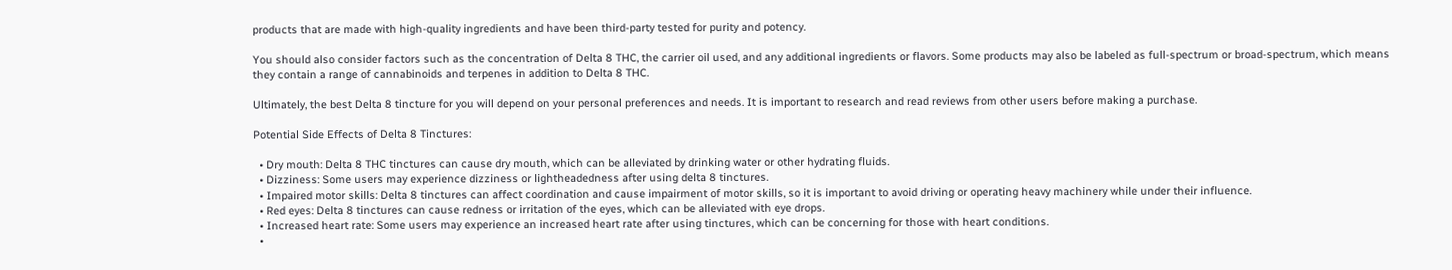products that are made with high-quality ingredients and have been third-party tested for purity and potency.

You should also consider factors such as the concentration of Delta 8 THC, the carrier oil used, and any additional ingredients or flavors. Some products may also be labeled as full-spectrum or broad-spectrum, which means they contain a range of cannabinoids and terpenes in addition to Delta 8 THC.

Ultimately, the best Delta 8 tincture for you will depend on your personal preferences and needs. It is important to research and read reviews from other users before making a purchase.

Potential Side Effects of Delta 8 Tinctures:

  • Dry mouth: Delta 8 THC tinctures can cause dry mouth, which can be alleviated by drinking water or other hydrating fluids.
  • Dizziness: Some users may experience dizziness or lightheadedness after using delta 8 tinctures.
  • Impaired motor skills: Delta 8 tinctures can affect coordination and cause impairment of motor skills, so it is important to avoid driving or operating heavy machinery while under their influence.
  • Red eyes: Delta 8 tinctures can cause redness or irritation of the eyes, which can be alleviated with eye drops.
  • Increased heart rate: Some users may experience an increased heart rate after using tinctures, which can be concerning for those with heart conditions.
  •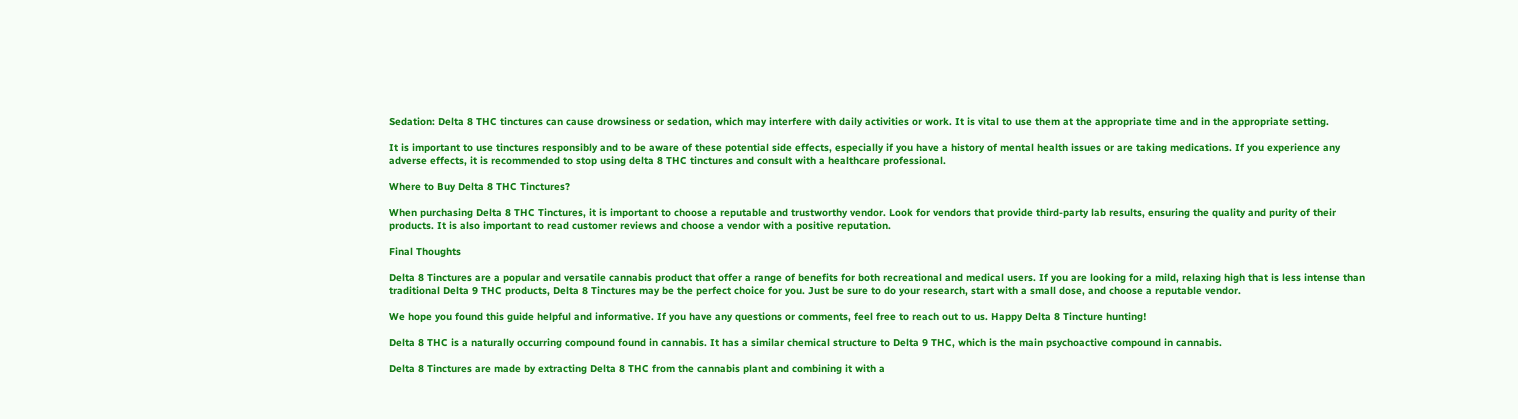Sedation: Delta 8 THC tinctures can cause drowsiness or sedation, which may interfere with daily activities or work. It is vital to use them at the appropriate time and in the appropriate setting.

It is important to use tinctures responsibly and to be aware of these potential side effects, especially if you have a history of mental health issues or are taking medications. If you experience any adverse effects, it is recommended to stop using delta 8 THC tinctures and consult with a healthcare professional.

Where to Buy Delta 8 THC Tinctures?

When purchasing Delta 8 THC Tinctures, it is important to choose a reputable and trustworthy vendor. Look for vendors that provide third-party lab results, ensuring the quality and purity of their products. It is also important to read customer reviews and choose a vendor with a positive reputation.

Final Thoughts

Delta 8 Tinctures are a popular and versatile cannabis product that offer a range of benefits for both recreational and medical users. If you are looking for a mild, relaxing high that is less intense than traditional Delta 9 THC products, Delta 8 Tinctures may be the perfect choice for you. Just be sure to do your research, start with a small dose, and choose a reputable vendor.

We hope you found this guide helpful and informative. If you have any questions or comments, feel free to reach out to us. Happy Delta 8 Tincture hunting!

Delta 8 THC is a naturally occurring compound found in cannabis. It has a similar chemical structure to Delta 9 THC, which is the main psychoactive compound in cannabis.

Delta 8 Tinctures are made by extracting Delta 8 THC from the cannabis plant and combining it with a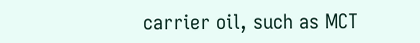carrier oil, such as MCT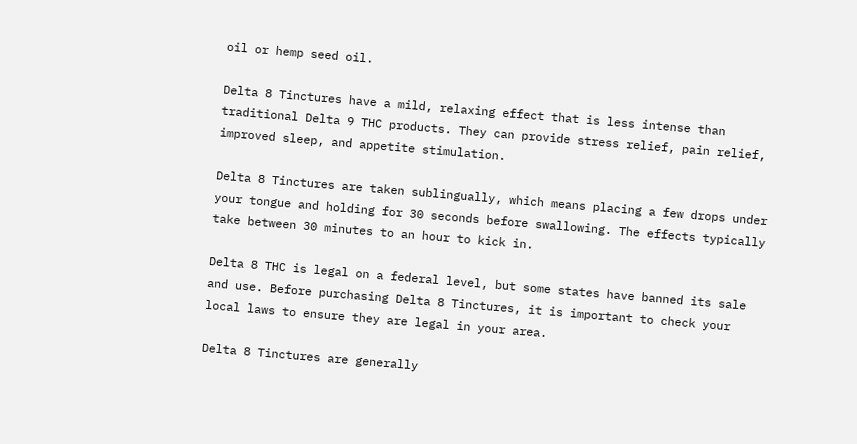oil or hemp seed oil.

Delta 8 Tinctures have a mild, relaxing effect that is less intense than traditional Delta 9 THC products. They can provide stress relief, pain relief, improved sleep, and appetite stimulation.

Delta 8 Tinctures are taken sublingually, which means placing a few drops under your tongue and holding for 30 seconds before swallowing. The effects typically take between 30 minutes to an hour to kick in.

Delta 8 THC is legal on a federal level, but some states have banned its sale and use. Before purchasing Delta 8 Tinctures, it is important to check your local laws to ensure they are legal in your area.

Delta 8 Tinctures are generally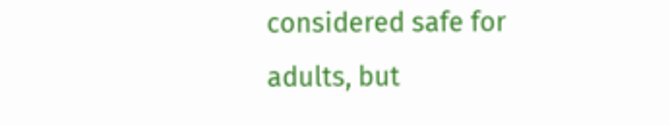considered safe for adults, but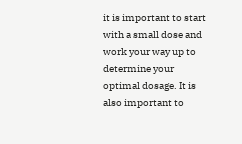it is important to start with a small dose and work your way up to determine your optimal dosage. It is also important to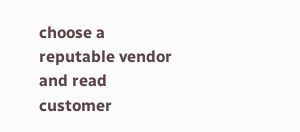choose a reputable vendor and read customer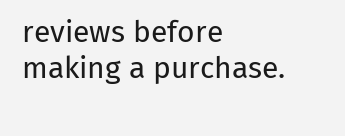reviews before making a purchase.